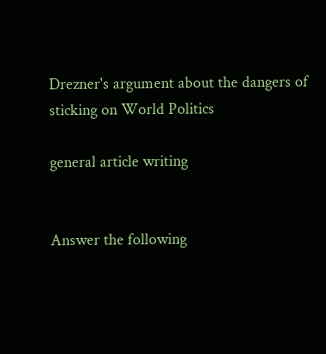Drezner's argument about the dangers of sticking on World Politics

general article writing


Answer the following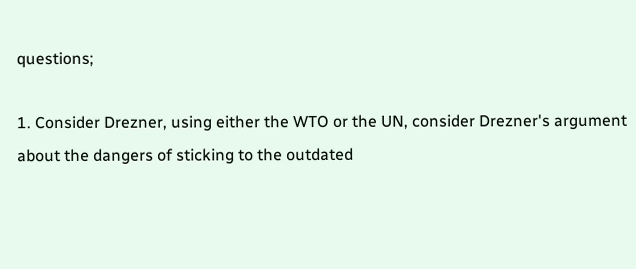questions;

1. Consider Drezner, using either the WTO or the UN, consider Drezner's argument about the dangers of sticking to the outdated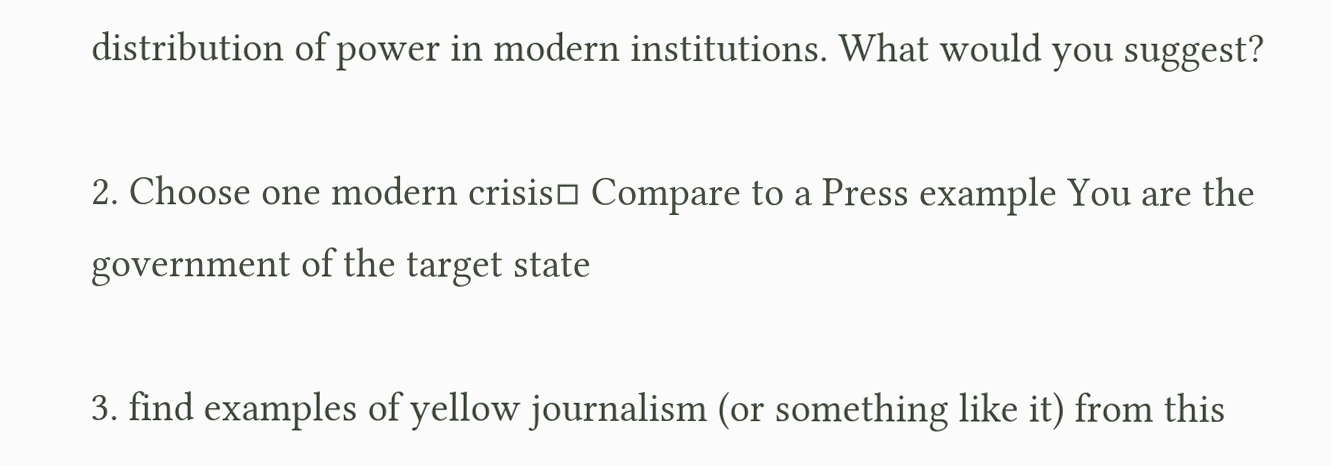distribution of power in modern institutions. What would you suggest?

2. Choose one modern crisis▫ Compare to a Press example You are the government of the target state

3. find examples of yellow journalism (or something like it) from this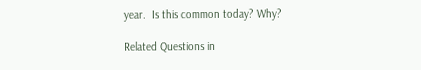year.  Is this common today? Why?

Related Questions in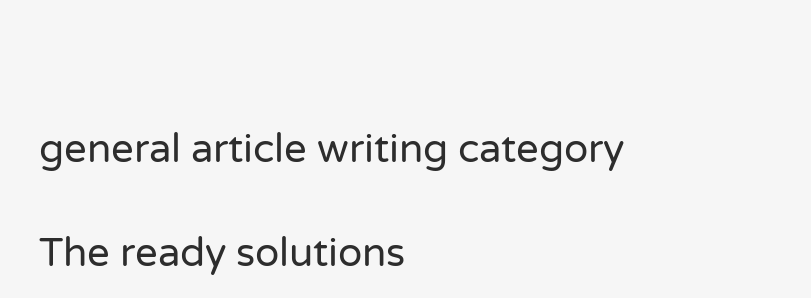general article writing category

The ready solutions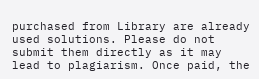purchased from Library are already used solutions. Please do not submit them directly as it may lead to plagiarism. Once paid, the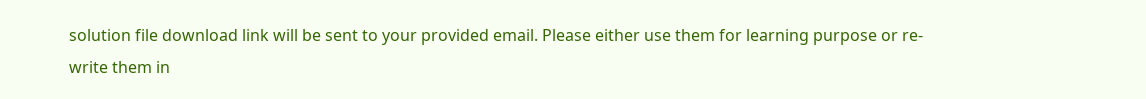solution file download link will be sent to your provided email. Please either use them for learning purpose or re-write them in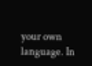your own language. In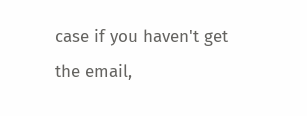case if you haven't get the email,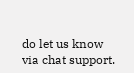do let us know via chat support.